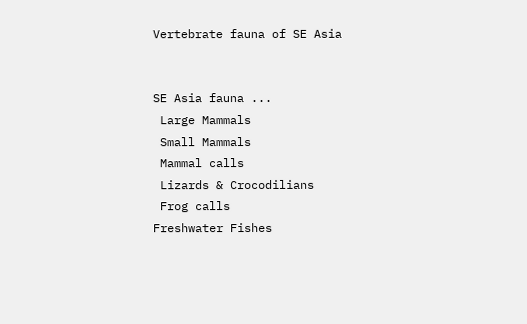Vertebrate fauna of SE Asia


SE Asia fauna ...
 Large Mammals
 Small Mammals
 Mammal calls
 Lizards & Crocodilians
 Frog calls
Freshwater Fishes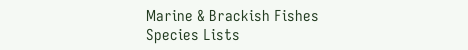Marine & Brackish Fishes
Species Lists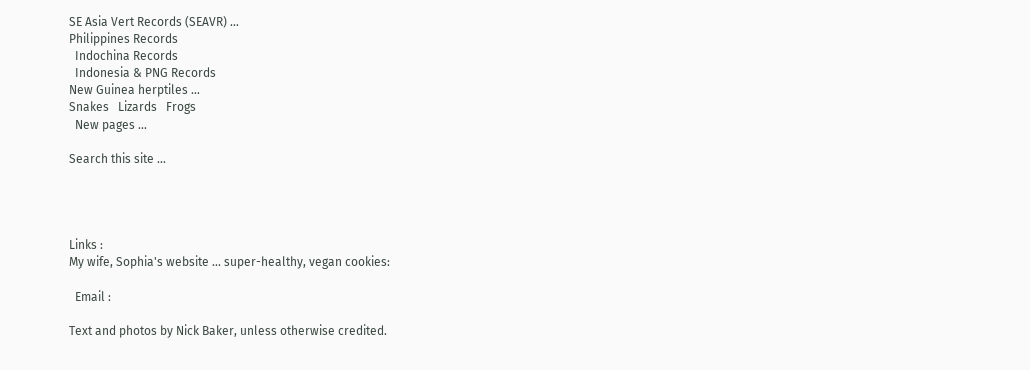SE Asia Vert Records (SEAVR) ...
Philippines Records
  Indochina Records
  Indonesia & PNG Records
New Guinea herptiles ...
Snakes   Lizards   Frogs
  New pages ...

Search this site ...




Links :
My wife, Sophia's website ... super-healthy, vegan cookies:

  Email :

Text and photos by Nick Baker, unless otherwise credited.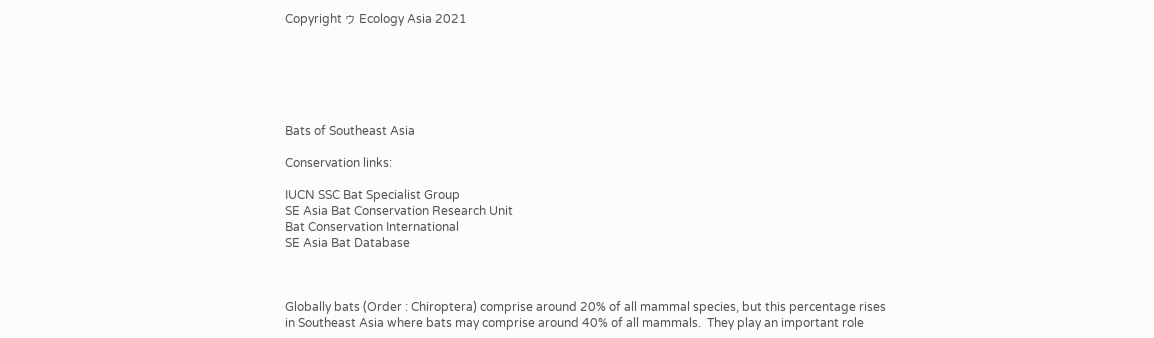Copyright ゥ Ecology Asia 2021






Bats of Southeast Asia

Conservation links:

IUCN SSC Bat Specialist Group
SE Asia Bat Conservation Research Unit
Bat Conservation International
SE Asia Bat Database



Globally bats (Order : Chiroptera) comprise around 20% of all mammal species, but this percentage rises in Southeast Asia where bats may comprise around 40% of all mammals.  They play an important role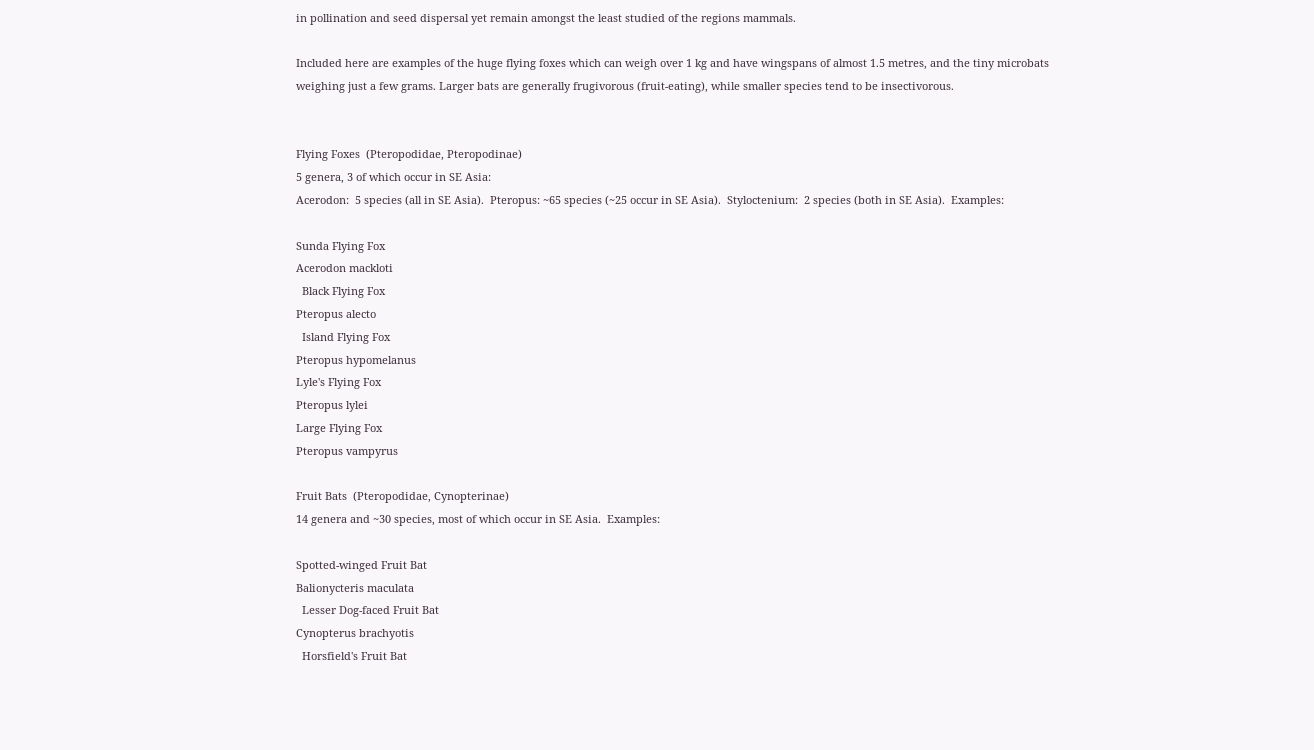in pollination and seed dispersal yet remain amongst the least studied of the regions mammals.

Included here are examples of the huge flying foxes which can weigh over 1 kg and have wingspans of almost 1.5 metres, and the tiny microbats weighing just a few grams. Larger bats are generally frugivorous (fruit-eating), while smaller species tend to be insectivorous.


Flying Foxes  (Pteropodidae, Pteropodinae)
5 genera, 3 of which occur in SE Asia:
Acerodon:  5 species (all in SE Asia).  Pteropus: ~65 species (~25 occur in SE Asia).  Styloctenium:  2 species (both in SE Asia).  Examples:

Sunda Flying Fox
Acerodon mackloti
  Black Flying Fox
Pteropus alecto
  Island Flying Fox
Pteropus hypomelanus
Lyle's Flying Fox
Pteropus lylei
Large Flying Fox
Pteropus vampyrus

Fruit Bats  (Pteropodidae, Cynopterinae)
14 genera and ~30 species, most of which occur in SE Asia.  Examples:

Spotted-winged Fruit Bat
Balionycteris maculata
  Lesser Dog-faced Fruit Bat
Cynopterus brachyotis
  Horsfield's Fruit Bat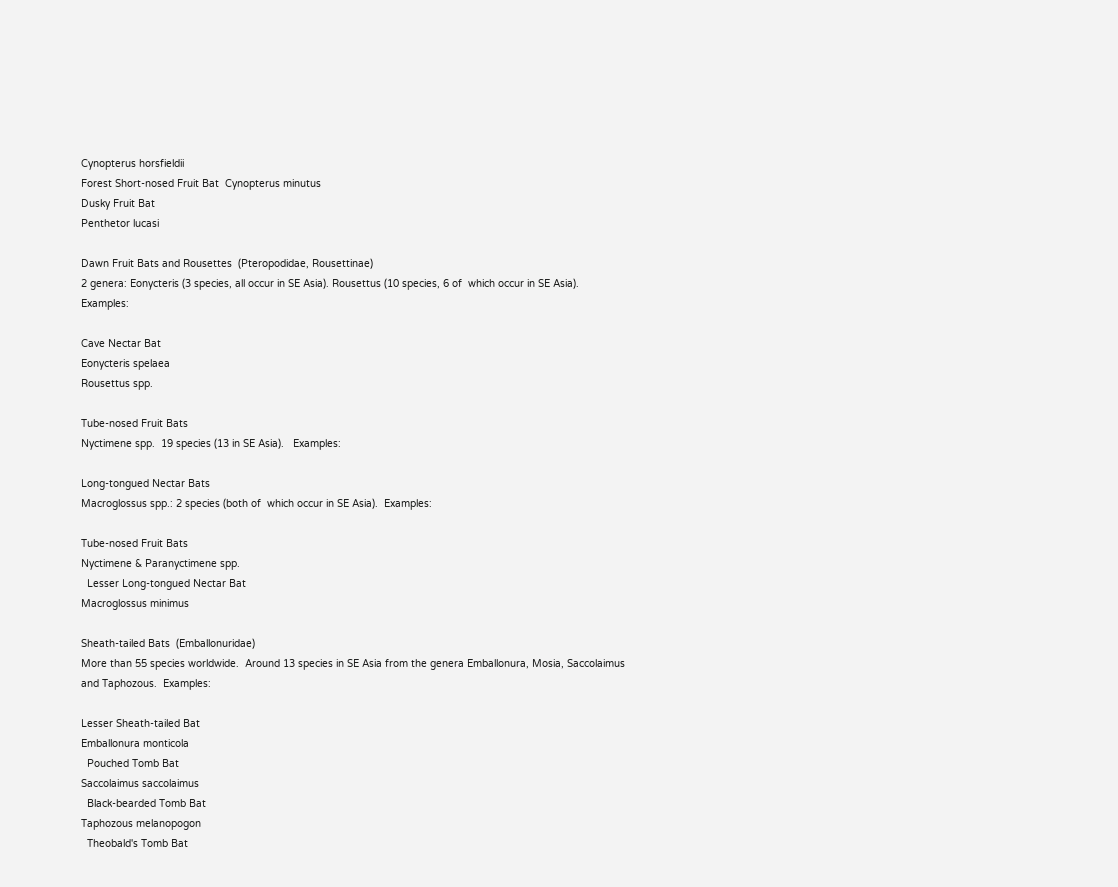Cynopterus horsfieldii
Forest Short-nosed Fruit Bat  Cynopterus minutus
Dusky Fruit Bat
Penthetor lucasi

Dawn Fruit Bats and Rousettes  (Pteropodidae, Rousettinae)
2 genera: Eonycteris (3 species, all occur in SE Asia). Rousettus (10 species, 6 of  which occur in SE Asia).  Examples:

Cave Nectar Bat
Eonycteris spelaea
Rousettus spp.

Tube-nosed Fruit Bats
Nyctimene spp.  19 species (13 in SE Asia).   Examples:

Long-tongued Nectar Bats
Macroglossus spp.: 2 species (both of  which occur in SE Asia).  Examples:

Tube-nosed Fruit Bats
Nyctimene & Paranyctimene spp.
  Lesser Long-tongued Nectar Bat
Macroglossus minimus

Sheath-tailed Bats  (Emballonuridae)
More than 55 species worldwide.  Around 13 species in SE Asia from the genera Emballonura, Mosia, Saccolaimus and Taphozous.  Examples:

Lesser Sheath-tailed Bat
Emballonura monticola
  Pouched Tomb Bat
Saccolaimus saccolaimus
  Black-bearded Tomb Bat
Taphozous melanopogon
  Theobald's Tomb Bat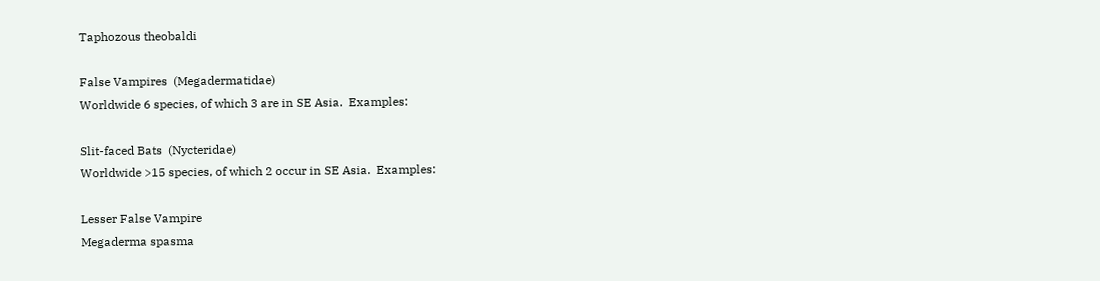Taphozous theobaldi

False Vampires  (Megadermatidae)
Worldwide 6 species, of which 3 are in SE Asia.  Examples:

Slit-faced Bats  (Nycteridae)
Worldwide >15 species, of which 2 occur in SE Asia.  Examples:

Lesser False Vampire
Megaderma spasma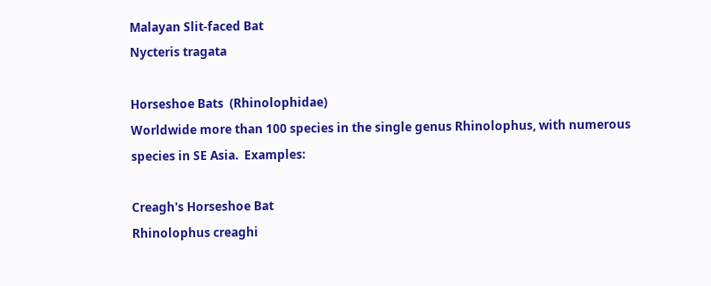Malayan Slit-faced Bat
Nycteris tragata

Horseshoe Bats  (Rhinolophidae)
Worldwide more than 100 species in the single genus Rhinolophus, with numerous species in SE Asia.  Examples:

Creagh's Horseshoe Bat
Rhinolophus creaghi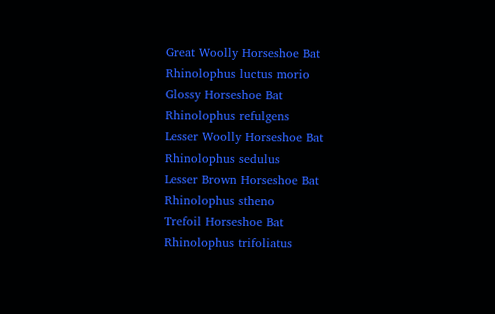Great Woolly Horseshoe Bat
Rhinolophus luctus morio
Glossy Horseshoe Bat
Rhinolophus refulgens
Lesser Woolly Horseshoe Bat
Rhinolophus sedulus
Lesser Brown Horseshoe Bat
Rhinolophus stheno
Trefoil Horseshoe Bat
Rhinolophus trifoliatus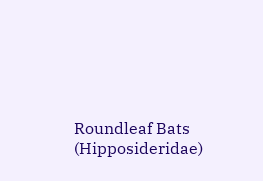Roundleaf Bats  (Hipposideridae)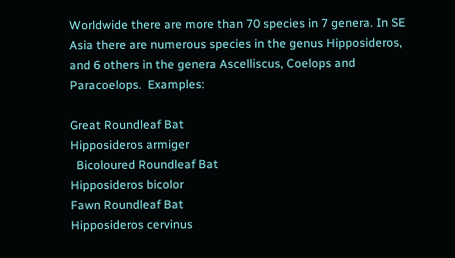Worldwide there are more than 70 species in 7 genera. In SE Asia there are numerous species in the genus Hipposideros, and 6 others in the genera Ascelliscus, Coelops and Paracoelops.  Examples:

Great Roundleaf Bat
Hipposideros armiger
  Bicoloured Roundleaf Bat
Hipposideros bicolor
Fawn Roundleaf Bat
Hipposideros cervinus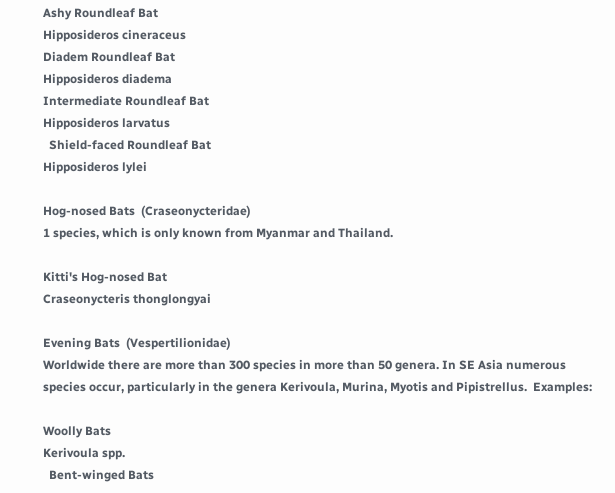Ashy Roundleaf Bat
Hipposideros cineraceus
Diadem Roundleaf Bat
Hipposideros diadema
Intermediate Roundleaf Bat
Hipposideros larvatus
  Shield-faced Roundleaf Bat
Hipposideros lylei

Hog-nosed Bats  (Craseonycteridae)
1 species, which is only known from Myanmar and Thailand.

Kitti's Hog-nosed Bat
Craseonycteris thonglongyai

Evening Bats  (Vespertilionidae)
Worldwide there are more than 300 species in more than 50 genera. In SE Asia numerous species occur, particularly in the genera Kerivoula, Murina, Myotis and Pipistrellus.  Examples:

Woolly Bats
Kerivoula spp.
  Bent-winged Bats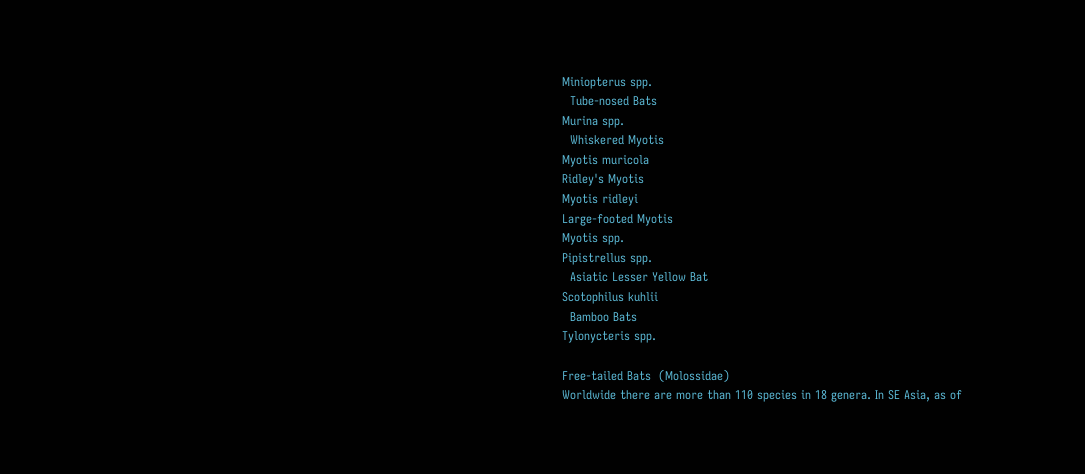Miniopterus spp.
  Tube-nosed Bats
Murina spp.
  Whiskered Myotis
Myotis muricola
Ridley's Myotis
Myotis ridleyi
Large-footed Myotis
Myotis spp.
Pipistrellus spp.
  Asiatic Lesser Yellow Bat
Scotophilus kuhlii
  Bamboo Bats
Tylonycteris spp.

Free-tailed Bats  (Molossidae)
Worldwide there are more than 110 species in 18 genera. In SE Asia, as of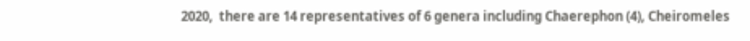2020,  there are 14 representatives of 6 genera including Chaerephon (4), Cheiromeles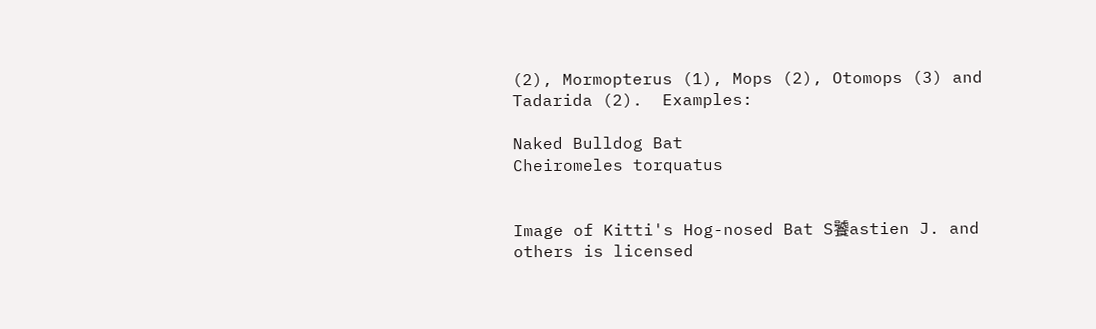(2), Mormopterus (1), Mops (2), Otomops (3) and Tadarida (2).  Examples:

Naked Bulldog Bat
Cheiromeles torquatus


Image of Kitti's Hog-nosed Bat S饕astien J. and others is licensed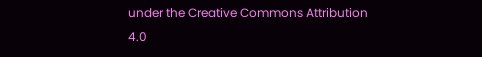under the Creative Commons Attribution 4.0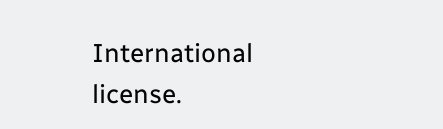International license.